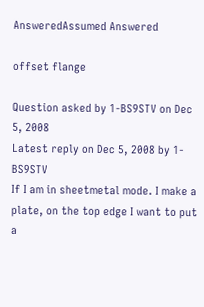AnsweredAssumed Answered

offset flange

Question asked by 1-BS9STV on Dec 5, 2008
Latest reply on Dec 5, 2008 by 1-BS9STV
If I am in sheetmetal mode. I make a plate, on the top edge I want to put a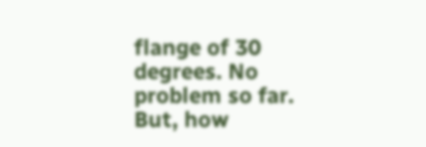flange of 30 degrees. No problem so far. But, how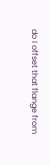do I offset that flange from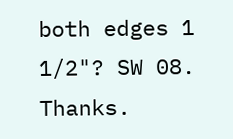both edges 1 1/2"? SW 08. Thanks.